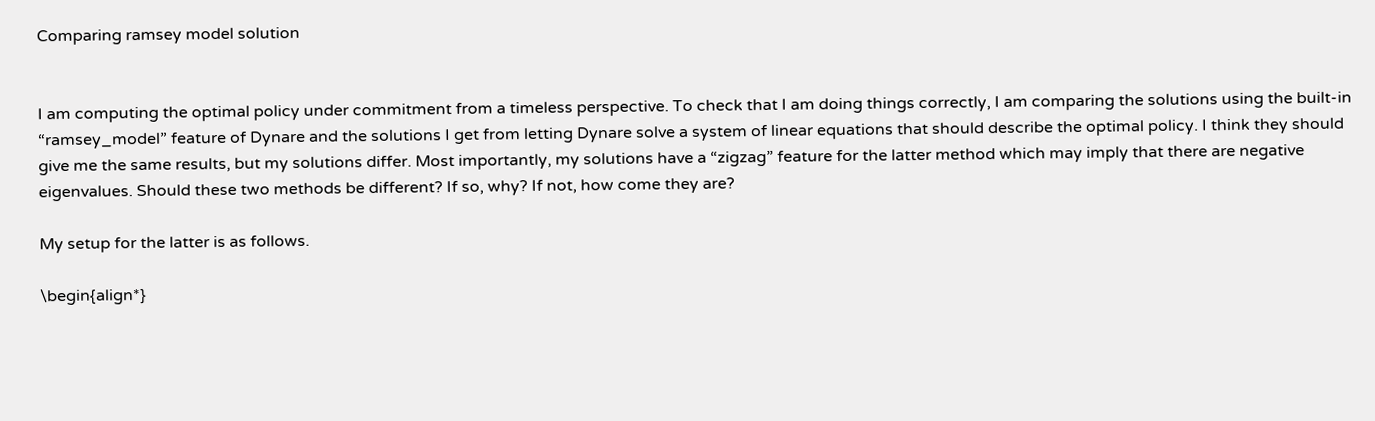Comparing ramsey model solution


I am computing the optimal policy under commitment from a timeless perspective. To check that I am doing things correctly, I am comparing the solutions using the built-in “ramsey_model” feature of Dynare and the solutions I get from letting Dynare solve a system of linear equations that should describe the optimal policy. I think they should give me the same results, but my solutions differ. Most importantly, my solutions have a “zigzag” feature for the latter method which may imply that there are negative eigenvalues. Should these two methods be different? If so, why? If not, how come they are?

My setup for the latter is as follows.

\begin{align*}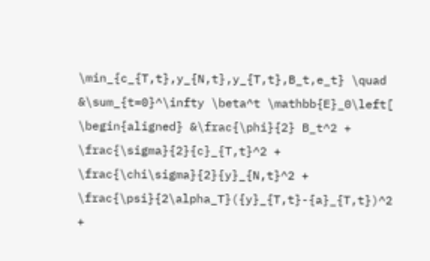\min_{c_{T,t},y_{N,t},y_{T,t},B_t,e_t} \quad &\sum_{t=0}^\infty \beta^t \mathbb{E}_0\left[ \begin{aligned} &\frac{\phi}{2} B_t^2 + \frac{\sigma}{2}{c}_{T,t}^2 + \frac{\chi\sigma}{2}{y}_{N,t}^2 + \frac{\psi}{2\alpha_T}({y}_{T,t}-{a}_{T,t})^2 +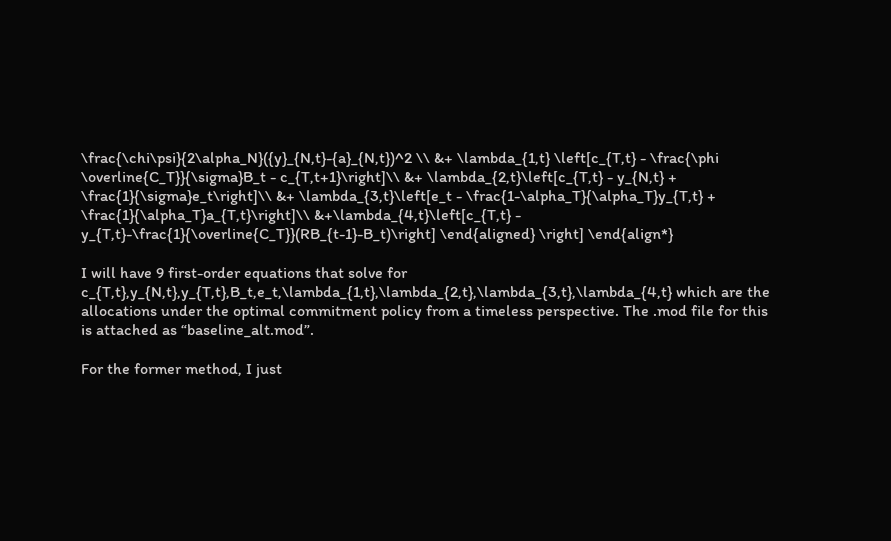\frac{\chi\psi}{2\alpha_N}({y}_{N,t}-{a}_{N,t})^2 \\ &+ \lambda_{1,t} \left[c_{T,t} - \frac{\phi \overline{C_T}}{\sigma}B_t - c_{T,t+1}\right]\\ &+ \lambda_{2,t}\left[c_{T,t} - y_{N,t} + \frac{1}{\sigma}e_t\right]\\ &+ \lambda_{3,t}\left[e_t - \frac{1-\alpha_T}{\alpha_T}y_{T,t} + \frac{1}{\alpha_T}a_{T,t}\right]\\ &+\lambda_{4,t}\left[c_{T,t} - y_{T,t}-\frac{1}{\overline{C_T}}(RB_{t-1}-B_t)\right] \end{aligned} \right] \end{align*}

I will have 9 first-order equations that solve for c_{T,t},y_{N,t},y_{T,t},B_t,e_t,\lambda_{1,t},\lambda_{2,t},\lambda_{3,t},\lambda_{4,t} which are the allocations under the optimal commitment policy from a timeless perspective. The .mod file for this is attached as “baseline_alt.mod”.

For the former method, I just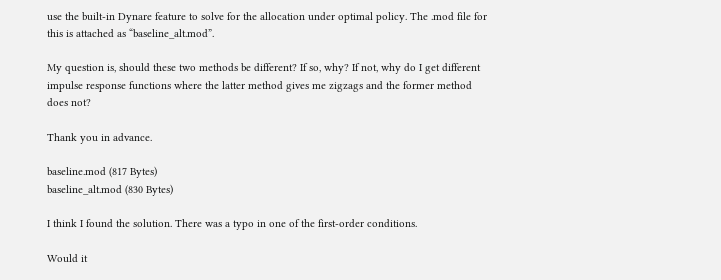use the built-in Dynare feature to solve for the allocation under optimal policy. The .mod file for this is attached as “baseline_alt.mod”.

My question is, should these two methods be different? If so, why? If not, why do I get different impulse response functions where the latter method gives me zigzags and the former method does not?

Thank you in advance.

baseline.mod (817 Bytes)
baseline_alt.mod (830 Bytes)

I think I found the solution. There was a typo in one of the first-order conditions.

Would it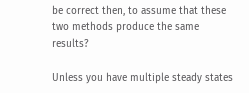be correct then, to assume that these two methods produce the same results?

Unless you have multiple steady states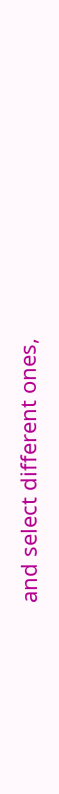and select different ones,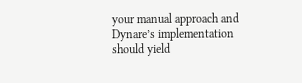your manual approach and Dynare’s implementation should yield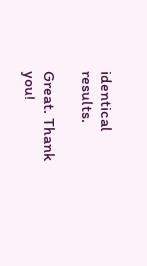identical results.

Great. Thank you!